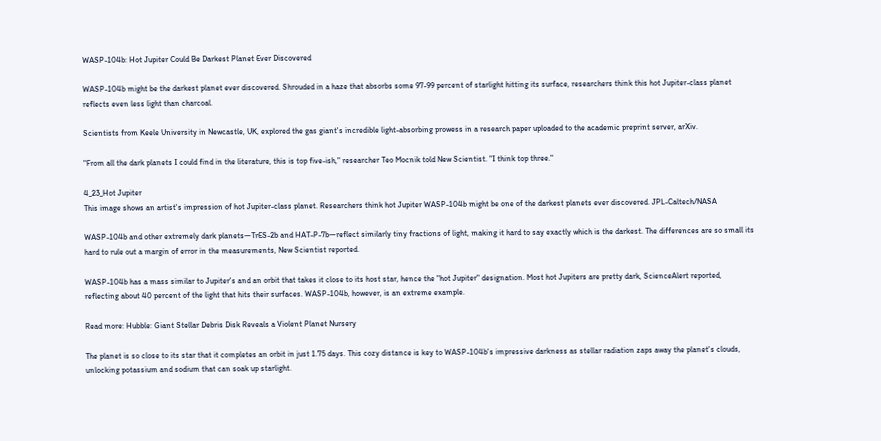WASP-104b: Hot Jupiter Could Be Darkest Planet Ever Discovered

WASP-104b might be the darkest planet ever discovered. Shrouded in a haze that absorbs some 97-99 percent of starlight hitting its surface, researchers think this hot Jupiter-class planet reflects even less light than charcoal.

Scientists from Keele University in Newcastle, UK, explored the gas giant's incredible light-absorbing prowess in a research paper uploaded to the academic preprint server, arXiv.

"From all the dark planets I could find in the literature, this is top five-ish," researcher Teo Mocnik told New Scientist. "I think top three."

4_23_Hot Jupiter
This image shows an artist's impression of hot Jupiter-class planet. Researchers think hot Jupiter WASP-104b might be one of the darkest planets ever discovered. JPL-Caltech/NASA

WASP-104b and other extremely dark planets—TrES-2b and HAT-P-7b—reflect similarly tiny fractions of light, making it hard to say exactly which is the darkest. The differences are so small its hard to rule out a margin of error in the measurements, New Scientist reported.

WASP-104b has a mass similar to Jupiter's and an orbit that takes it close to its host star, hence the "hot Jupiter" designation. Most hot Jupiters are pretty dark, ScienceAlert reported, reflecting about 40 percent of the light that hits their surfaces. WASP-104b, however, is an extreme example.

Read more: Hubble: Giant Stellar Debris Disk Reveals a Violent Planet Nursery

The planet is so close to its star that it completes an orbit in just 1.75 days. This cozy distance is key to WASP-104b's impressive darkness as stellar radiation zaps away the planet's clouds, unlocking potassium and sodium that can soak up starlight.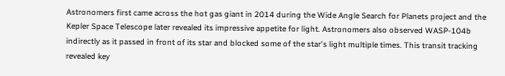Astronomers first came across the hot gas giant in 2014 during the Wide Angle Search for Planets project and the Kepler Space Telescope later revealed its impressive appetite for light. Astronomers also observed WASP-104b indirectly as it passed in front of its star and blocked some of the star's light multiple times. This transit tracking revealed key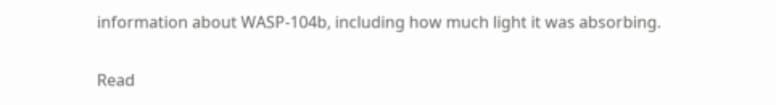information about WASP-104b, including how much light it was absorbing.

Read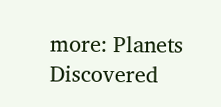more: Planets Discovered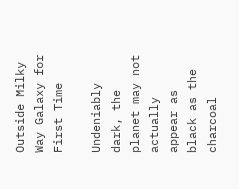Outside Milky Way Galaxy for First Time

Undeniably dark, the planet may not actually appear as black as the charcoal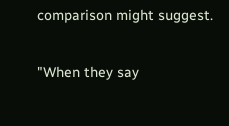comparison might suggest.

"When they say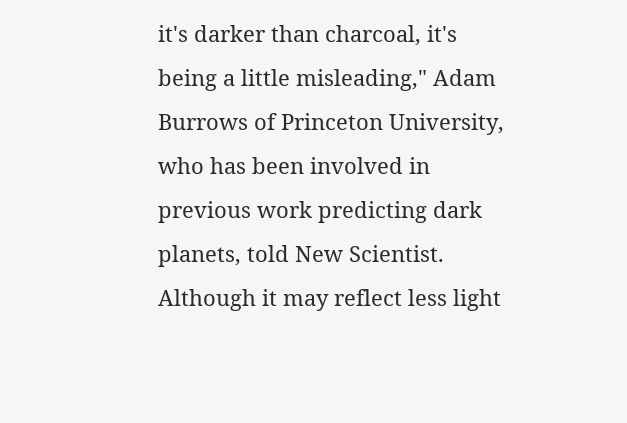it's darker than charcoal, it's being a little misleading," Adam Burrows of Princeton University, who has been involved in previous work predicting dark planets, told New Scientist. Although it may reflect less light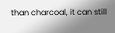than charcoal, it can still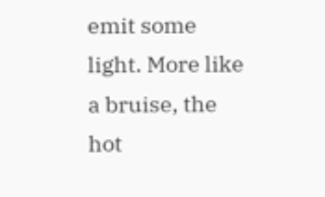emit some light. More like a bruise, the hot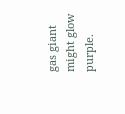gas giant might glow purple.